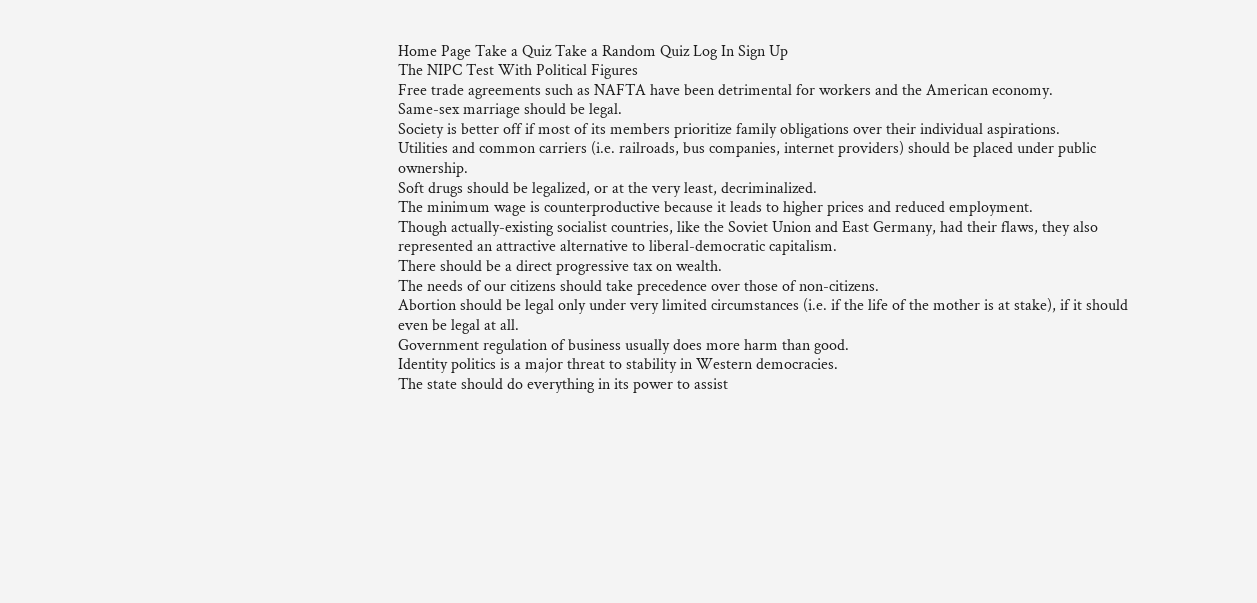Home Page Take a Quiz Take a Random Quiz Log In Sign Up
The NIPC Test With Political Figures
Free trade agreements such as NAFTA have been detrimental for workers and the American economy.
Same-sex marriage should be legal.
Society is better off if most of its members prioritize family obligations over their individual aspirations.
Utilities and common carriers (i.e. railroads, bus companies, internet providers) should be placed under public ownership.
Soft drugs should be legalized, or at the very least, decriminalized.
The minimum wage is counterproductive because it leads to higher prices and reduced employment.
Though actually-existing socialist countries, like the Soviet Union and East Germany, had their flaws, they also represented an attractive alternative to liberal-democratic capitalism.
There should be a direct progressive tax on wealth.
The needs of our citizens should take precedence over those of non-citizens.
Abortion should be legal only under very limited circumstances (i.e. if the life of the mother is at stake), if it should even be legal at all.
Government regulation of business usually does more harm than good.
Identity politics is a major threat to stability in Western democracies.
The state should do everything in its power to assist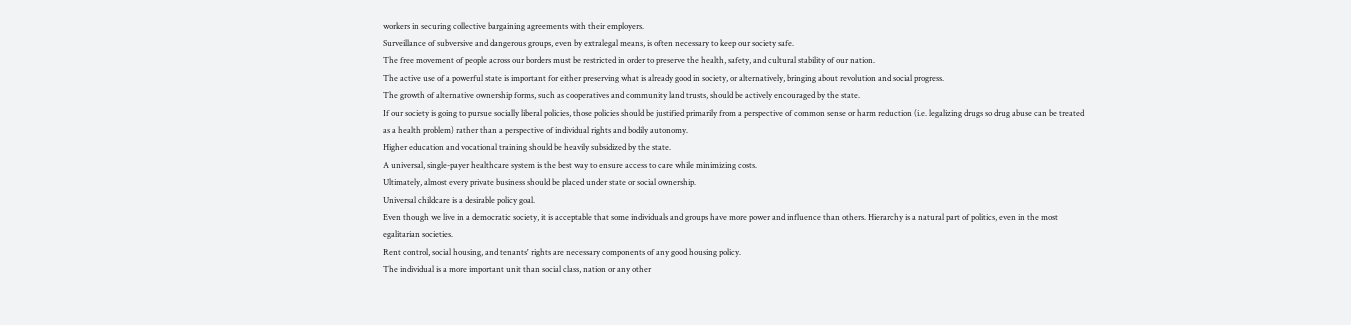workers in securing collective bargaining agreements with their employers.
Surveillance of subversive and dangerous groups, even by extralegal means, is often necessary to keep our society safe.
The free movement of people across our borders must be restricted in order to preserve the health, safety, and cultural stability of our nation.
The active use of a powerful state is important for either preserving what is already good in society, or alternatively, bringing about revolution and social progress.
The growth of alternative ownership forms, such as cooperatives and community land trusts, should be actively encouraged by the state.
If our society is going to pursue socially liberal policies, those policies should be justified primarily from a perspective of common sense or harm reduction (i.e. legalizing drugs so drug abuse can be treated as a health problem) rather than a perspective of individual rights and bodily autonomy.
Higher education and vocational training should be heavily subsidized by the state.
A universal, single-payer healthcare system is the best way to ensure access to care while minimizing costs.
Ultimately, almost every private business should be placed under state or social ownership.
Universal childcare is a desirable policy goal.
Even though we live in a democratic society, it is acceptable that some individuals and groups have more power and influence than others. Hierarchy is a natural part of politics, even in the most egalitarian societies.
Rent control, social housing, and tenants' rights are necessary components of any good housing policy.
The individual is a more important unit than social class, nation or any other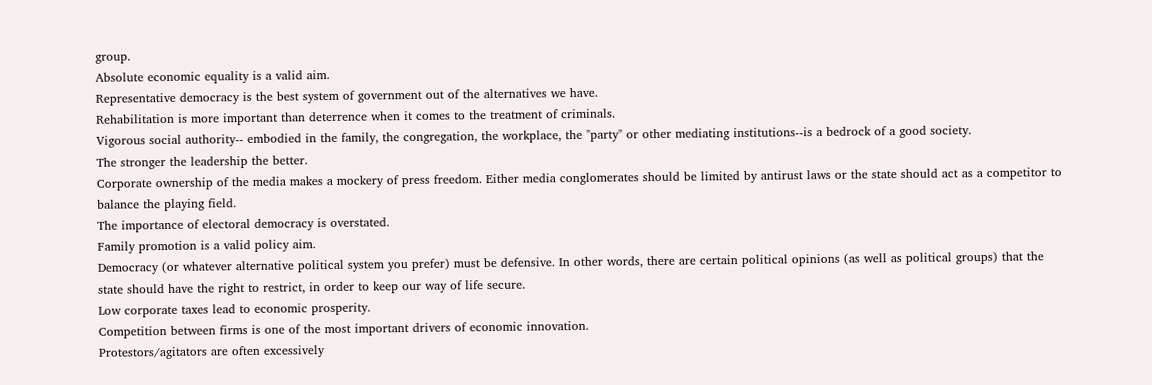group.
Absolute economic equality is a valid aim.
Representative democracy is the best system of government out of the alternatives we have.
Rehabilitation is more important than deterrence when it comes to the treatment of criminals.
Vigorous social authority-- embodied in the family, the congregation, the workplace, the "party" or other mediating institutions--is a bedrock of a good society.
The stronger the leadership the better.
Corporate ownership of the media makes a mockery of press freedom. Either media conglomerates should be limited by antirust laws or the state should act as a competitor to balance the playing field.
The importance of electoral democracy is overstated.
Family promotion is a valid policy aim.
Democracy (or whatever alternative political system you prefer) must be defensive. In other words, there are certain political opinions (as well as political groups) that the state should have the right to restrict, in order to keep our way of life secure.
Low corporate taxes lead to economic prosperity.
Competition between firms is one of the most important drivers of economic innovation.
Protestors/agitators are often excessively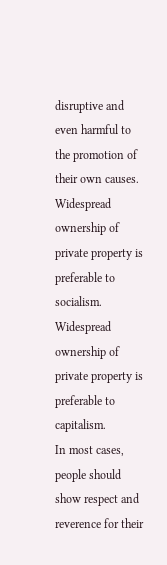disruptive and even harmful to the promotion of their own causes.
Widespread ownership of private property is preferable to socialism.
Widespread ownership of private property is preferable to capitalism.
In most cases, people should show respect and reverence for their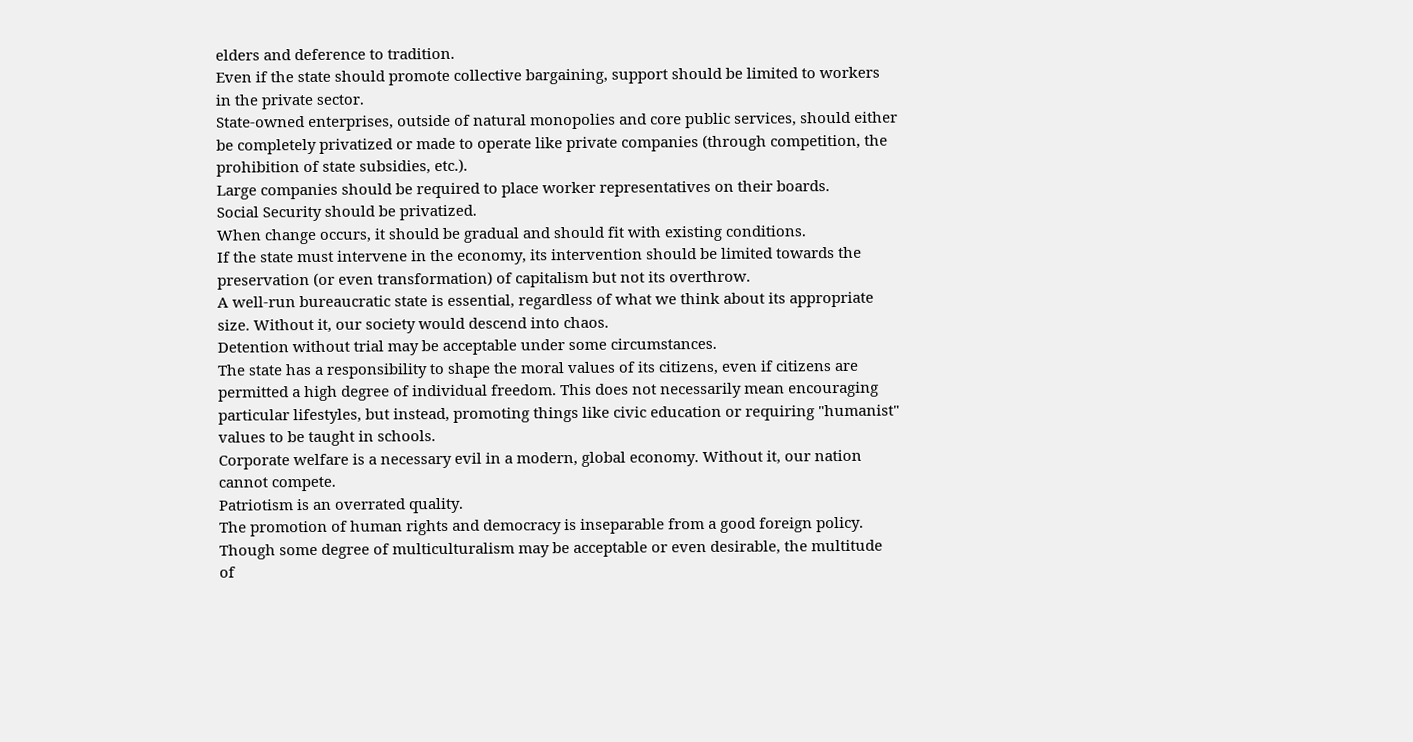elders and deference to tradition.
Even if the state should promote collective bargaining, support should be limited to workers in the private sector.
State-owned enterprises, outside of natural monopolies and core public services, should either be completely privatized or made to operate like private companies (through competition, the prohibition of state subsidies, etc.).
Large companies should be required to place worker representatives on their boards.
Social Security should be privatized.
When change occurs, it should be gradual and should fit with existing conditions.
If the state must intervene in the economy, its intervention should be limited towards the preservation (or even transformation) of capitalism but not its overthrow.
A well-run bureaucratic state is essential, regardless of what we think about its appropriate size. Without it, our society would descend into chaos.
Detention without trial may be acceptable under some circumstances.
The state has a responsibility to shape the moral values of its citizens, even if citizens are permitted a high degree of individual freedom. This does not necessarily mean encouraging particular lifestyles, but instead, promoting things like civic education or requiring "humanist" values to be taught in schools.
Corporate welfare is a necessary evil in a modern, global economy. Without it, our nation cannot compete.
Patriotism is an overrated quality.
The promotion of human rights and democracy is inseparable from a good foreign policy.
Though some degree of multiculturalism may be acceptable or even desirable, the multitude of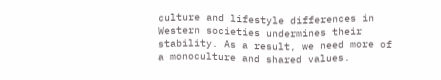culture and lifestyle differences in Western societies undermines their stability. As a result, we need more of a monoculture and shared values.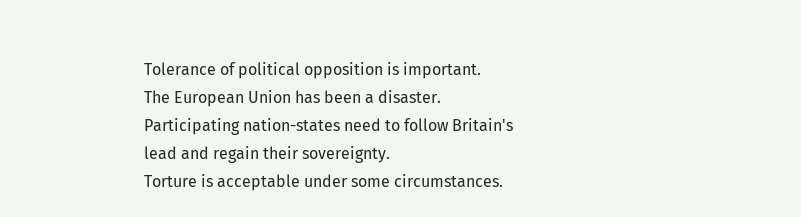Tolerance of political opposition is important.
The European Union has been a disaster. Participating nation-states need to follow Britain's lead and regain their sovereignty.
Torture is acceptable under some circumstances.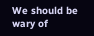We should be wary of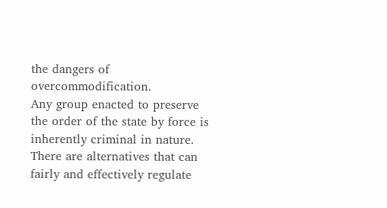the dangers of overcommodification.
Any group enacted to preserve the order of the state by force is inherently criminal in nature.
There are alternatives that can fairly and effectively regulate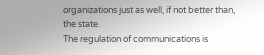organizations just as well, if not better than, the state.
The regulation of communications is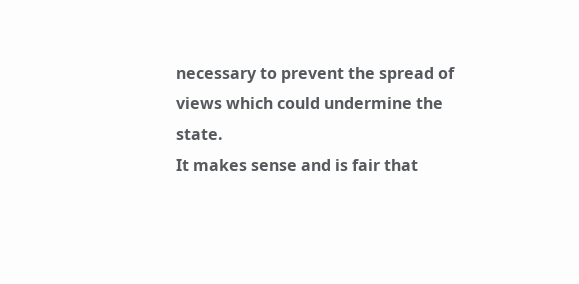necessary to prevent the spread of views which could undermine the state.
It makes sense and is fair that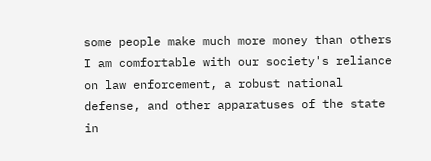some people make much more money than others
I am comfortable with our society's reliance on law enforcement, a robust national defense, and other apparatuses of the state in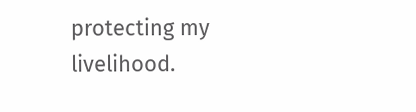protecting my livelihood.